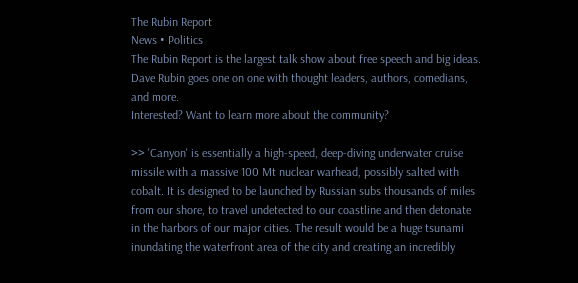The Rubin Report
News • Politics
The Rubin Report is the largest talk show about free speech and big ideas. Dave Rubin goes one on one with thought leaders, authors, comedians, and more.
Interested? Want to learn more about the community?

>> 'Canyon' is essentially a high-speed, deep-diving underwater cruise missile with a massive 100 Mt nuclear warhead, possibly salted with cobalt. It is designed to be launched by Russian subs thousands of miles from our shore, to travel undetected to our coastline and then detonate in the harbors of our major cities. The result would be a huge tsunami inundating the waterfront area of the city and creating an incredibly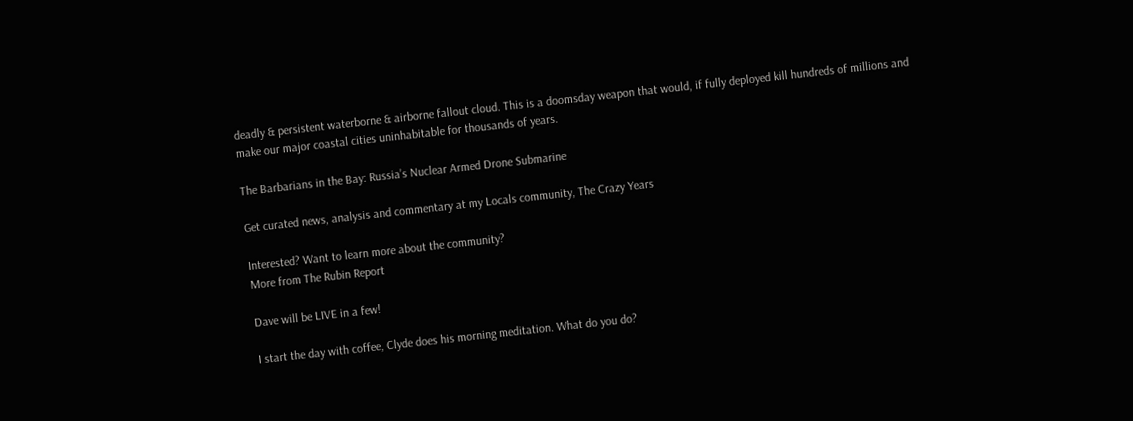deadly & persistent waterborne & airborne fallout cloud. This is a doomsday weapon that would, if fully deployed kill hundreds of millions and make our major coastal cities uninhabitable for thousands of years.

The Barbarians in the Bay: Russia’s Nuclear Armed Drone Submarine

Get curated news, analysis and commentary at my Locals community, The Crazy Years

Interested? Want to learn more about the community?
More from The Rubin Report

Dave will be LIVE in a few!

I start the day with coffee, Clyde does his morning meditation. What do you do?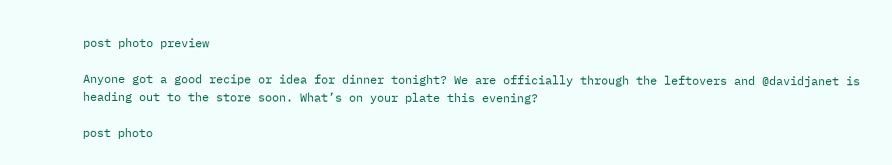post photo preview

Anyone got a good recipe or idea for dinner tonight? We are officially through the leftovers and @davidjanet is heading out to the store soon. What’s on your plate this evening?

post photo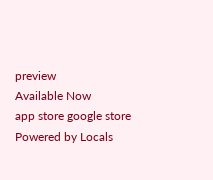preview
Available Now
app store google store
Powered by Locals